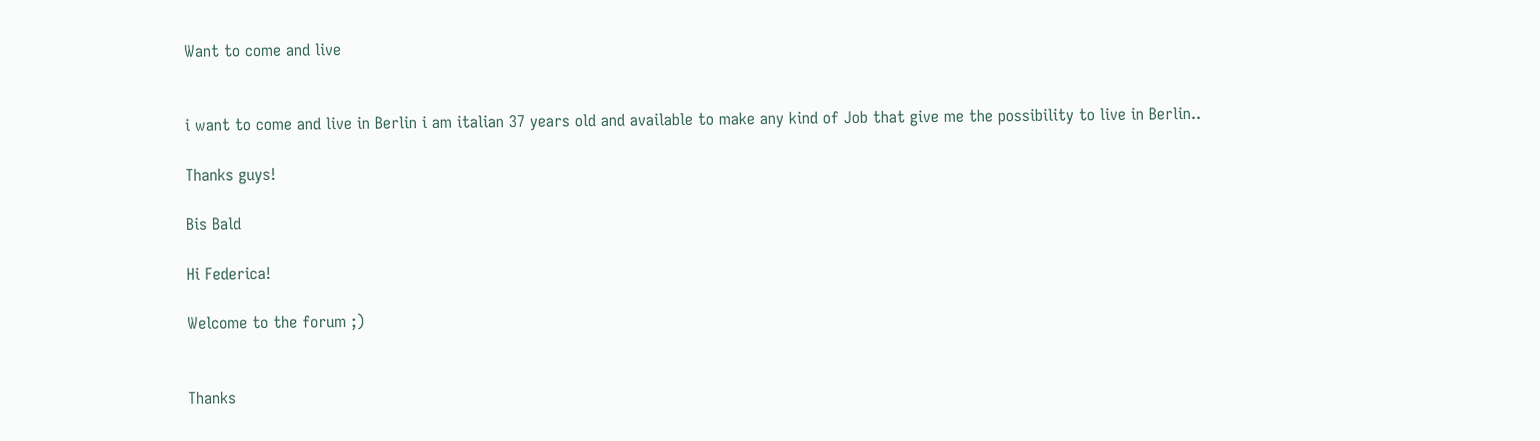Want to come and live


i want to come and live in Berlin i am italian 37 years old and available to make any kind of Job that give me the possibility to live in Berlin..

Thanks guys!

Bis Bald

Hi Federica!

Welcome to the forum ;)


Thanks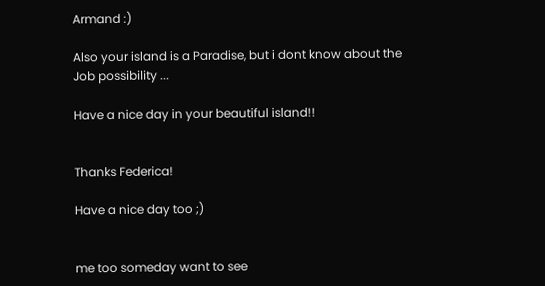Armand :)

Also your island is a Paradise, but i dont know about the Job possibility ...

Have a nice day in your beautiful island!!


Thanks Federica!

Have a nice day too ;)


me too someday want to see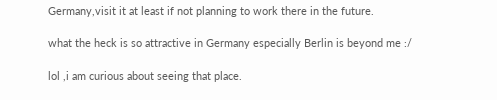Germany,visit it at least if not planning to work there in the future.

what the heck is so attractive in Germany especially Berlin is beyond me :/

lol ,i am curious about seeing that place.